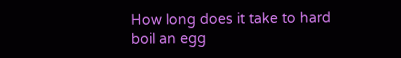How long does it take to hard boil an egg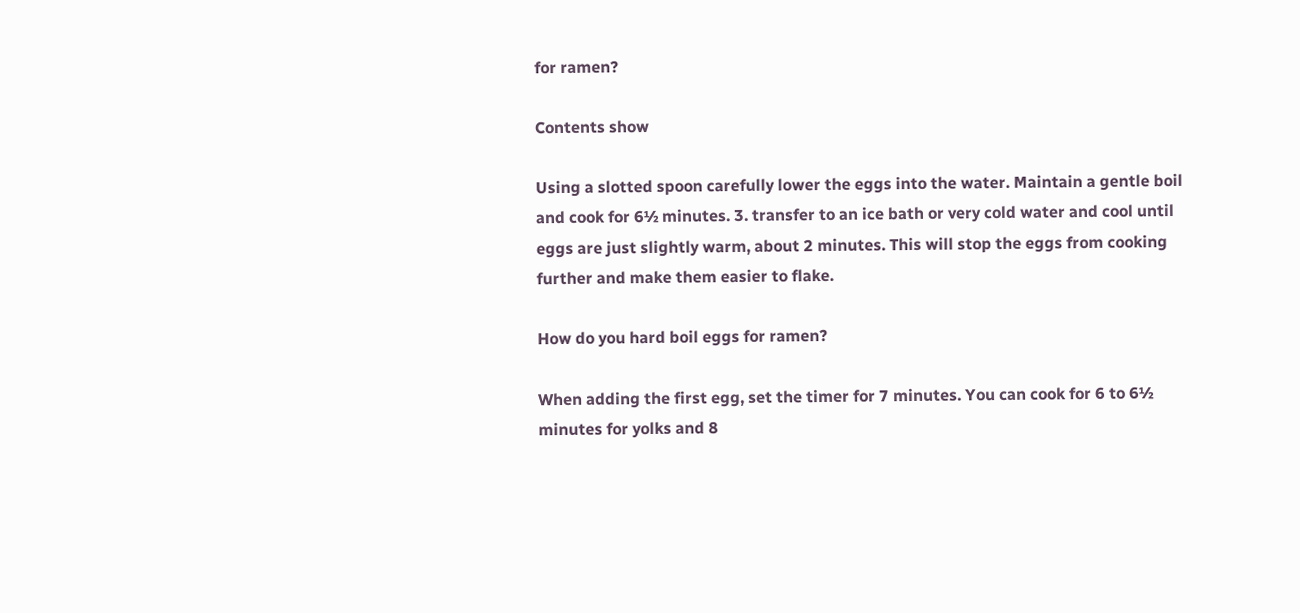for ramen?

Contents show

Using a slotted spoon carefully lower the eggs into the water. Maintain a gentle boil and cook for 6½ minutes. 3. transfer to an ice bath or very cold water and cool until eggs are just slightly warm, about 2 minutes. This will stop the eggs from cooking further and make them easier to flake.

How do you hard boil eggs for ramen?

When adding the first egg, set the timer for 7 minutes. You can cook for 6 to 6½ minutes for yolks and 8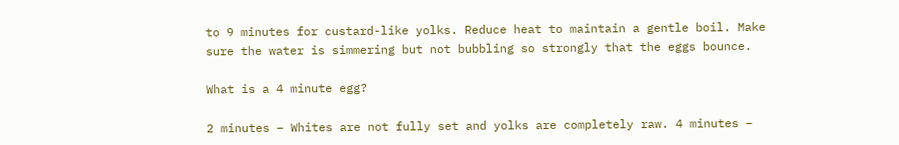to 9 minutes for custard-like yolks. Reduce heat to maintain a gentle boil. Make sure the water is simmering but not bubbling so strongly that the eggs bounce.

What is a 4 minute egg?

2 minutes – Whites are not fully set and yolks are completely raw. 4 minutes –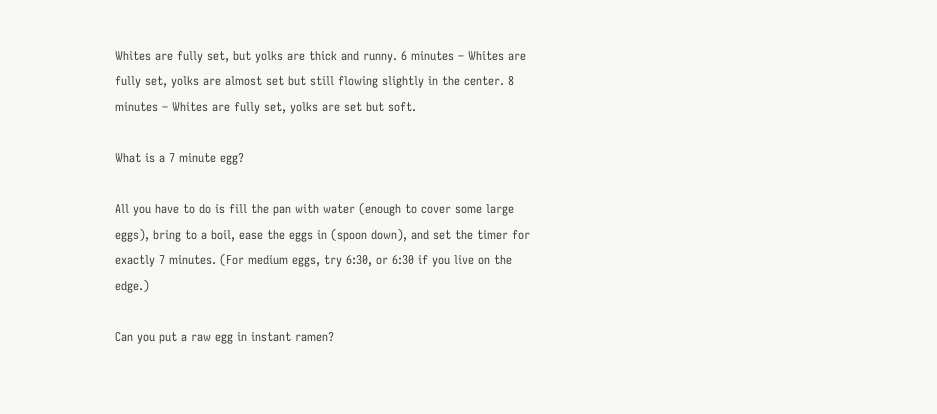Whites are fully set, but yolks are thick and runny. 6 minutes – Whites are fully set, yolks are almost set but still flowing slightly in the center. 8 minutes – Whites are fully set, yolks are set but soft.

What is a 7 minute egg?

All you have to do is fill the pan with water (enough to cover some large eggs), bring to a boil, ease the eggs in (spoon down), and set the timer for exactly 7 minutes. (For medium eggs, try 6:30, or 6:30 if you live on the edge.)

Can you put a raw egg in instant ramen?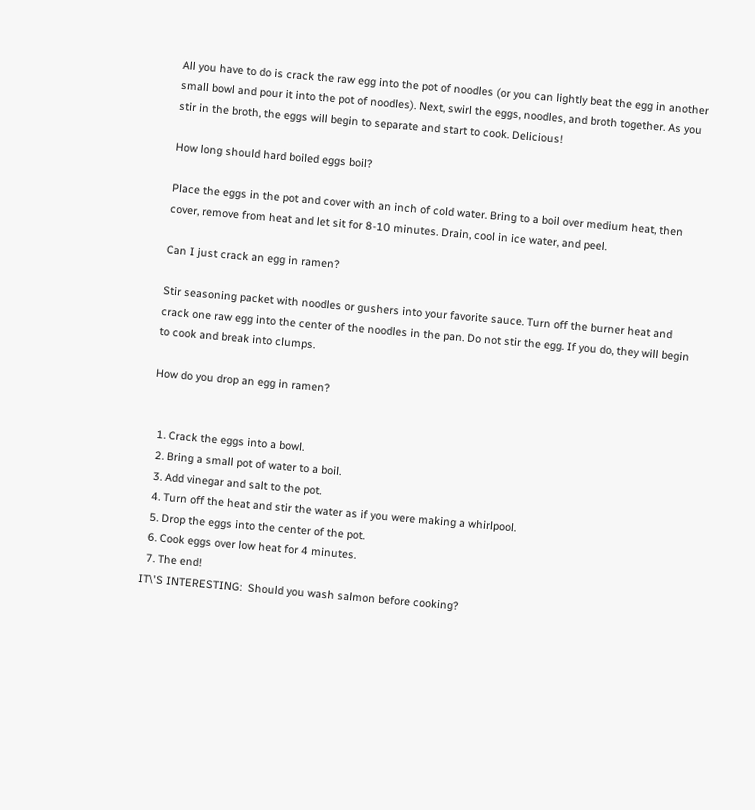All you have to do is crack the raw egg into the pot of noodles (or you can lightly beat the egg in another small bowl and pour it into the pot of noodles). Next, swirl the eggs, noodles, and broth together. As you stir in the broth, the eggs will begin to separate and start to cook. Delicious!

How long should hard boiled eggs boil?

Place the eggs in the pot and cover with an inch of cold water. Bring to a boil over medium heat, then cover, remove from heat and let sit for 8-10 minutes. Drain, cool in ice water, and peel.

Can I just crack an egg in ramen?

Stir seasoning packet with noodles or gushers into your favorite sauce. Turn off the burner heat and crack one raw egg into the center of the noodles in the pan. Do not stir the egg. If you do, they will begin to cook and break into clumps.

How do you drop an egg in ramen?


  1. Crack the eggs into a bowl.
  2. Bring a small pot of water to a boil.
  3. Add vinegar and salt to the pot.
  4. Turn off the heat and stir the water as if you were making a whirlpool.
  5. Drop the eggs into the center of the pot.
  6. Cook eggs over low heat for 4 minutes.
  7. The end!
IT\'S INTERESTING:  Should you wash salmon before cooking?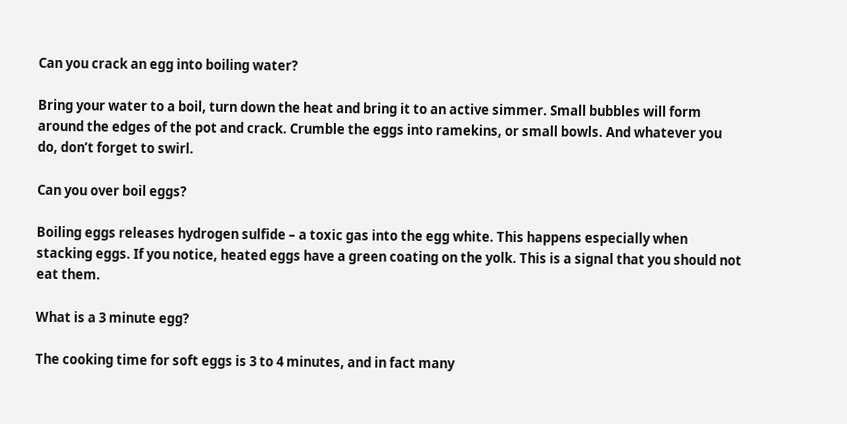Can you crack an egg into boiling water?

Bring your water to a boil, turn down the heat and bring it to an active simmer. Small bubbles will form around the edges of the pot and crack. Crumble the eggs into ramekins, or small bowls. And whatever you do, don’t forget to swirl.

Can you over boil eggs?

Boiling eggs releases hydrogen sulfide – a toxic gas into the egg white. This happens especially when stacking eggs. If you notice, heated eggs have a green coating on the yolk. This is a signal that you should not eat them.

What is a 3 minute egg?

The cooking time for soft eggs is 3 to 4 minutes, and in fact many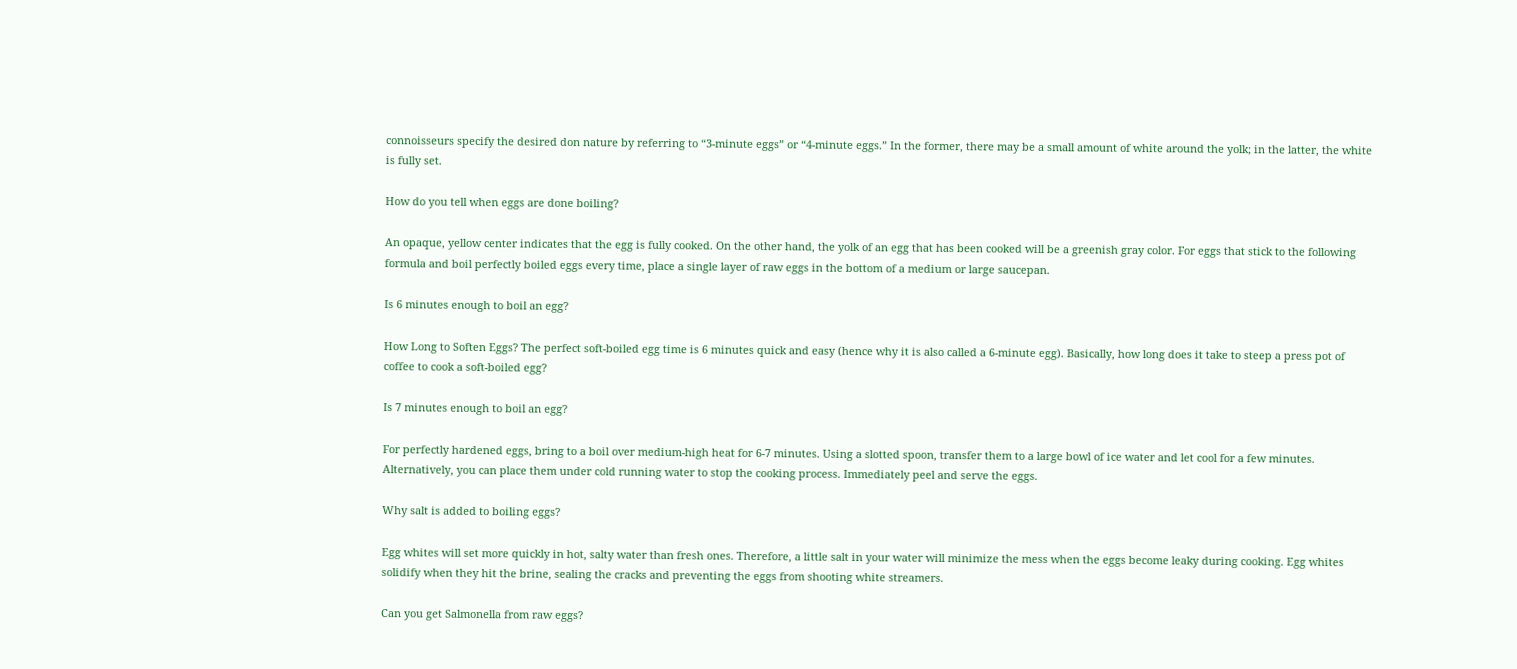connoisseurs specify the desired don nature by referring to “3-minute eggs” or “4-minute eggs.” In the former, there may be a small amount of white around the yolk; in the latter, the white is fully set.

How do you tell when eggs are done boiling?

An opaque, yellow center indicates that the egg is fully cooked. On the other hand, the yolk of an egg that has been cooked will be a greenish gray color. For eggs that stick to the following formula and boil perfectly boiled eggs every time, place a single layer of raw eggs in the bottom of a medium or large saucepan.

Is 6 minutes enough to boil an egg?

How Long to Soften Eggs? The perfect soft-boiled egg time is 6 minutes quick and easy (hence why it is also called a 6-minute egg). Basically, how long does it take to steep a press pot of coffee to cook a soft-boiled egg?

Is 7 minutes enough to boil an egg?

For perfectly hardened eggs, bring to a boil over medium-high heat for 6-7 minutes. Using a slotted spoon, transfer them to a large bowl of ice water and let cool for a few minutes. Alternatively, you can place them under cold running water to stop the cooking process. Immediately peel and serve the eggs.

Why salt is added to boiling eggs?

Egg whites will set more quickly in hot, salty water than fresh ones. Therefore, a little salt in your water will minimize the mess when the eggs become leaky during cooking. Egg whites solidify when they hit the brine, sealing the cracks and preventing the eggs from shooting white streamers.

Can you get Salmonella from raw eggs?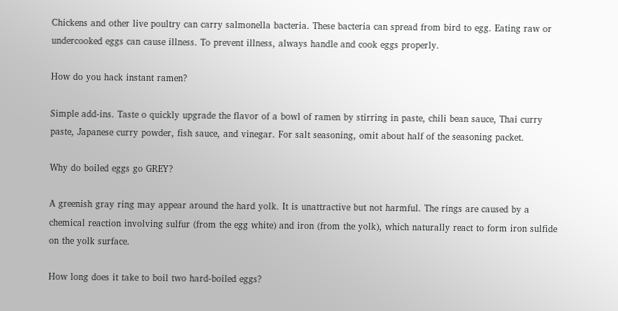Chickens and other live poultry can carry salmonella bacteria. These bacteria can spread from bird to egg. Eating raw or undercooked eggs can cause illness. To prevent illness, always handle and cook eggs properly.

How do you hack instant ramen?

Simple add-ins. Taste o quickly upgrade the flavor of a bowl of ramen by stirring in paste, chili bean sauce, Thai curry paste, Japanese curry powder, fish sauce, and vinegar. For salt seasoning, omit about half of the seasoning packet.

Why do boiled eggs go GREY?

A greenish gray ring may appear around the hard yolk. It is unattractive but not harmful. The rings are caused by a chemical reaction involving sulfur (from the egg white) and iron (from the yolk), which naturally react to form iron sulfide on the yolk surface.

How long does it take to boil two hard-boiled eggs?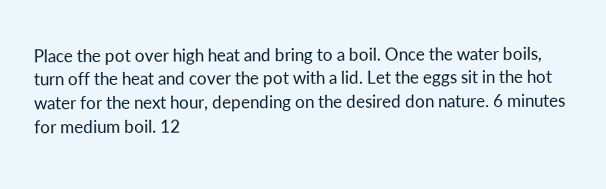Place the pot over high heat and bring to a boil. Once the water boils, turn off the heat and cover the pot with a lid. Let the eggs sit in the hot water for the next hour, depending on the desired don nature. 6 minutes for medium boil. 12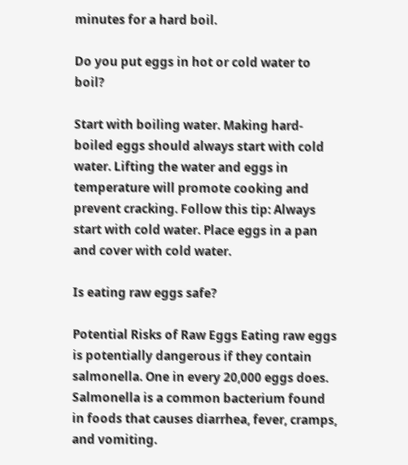minutes for a hard boil.

Do you put eggs in hot or cold water to boil?

Start with boiling water. Making hard-boiled eggs should always start with cold water. Lifting the water and eggs in temperature will promote cooking and prevent cracking. Follow this tip: Always start with cold water. Place eggs in a pan and cover with cold water.

Is eating raw eggs safe?

Potential Risks of Raw Eggs Eating raw eggs is potentially dangerous if they contain salmonella. One in every 20,000 eggs does. Salmonella is a common bacterium found in foods that causes diarrhea, fever, cramps, and vomiting.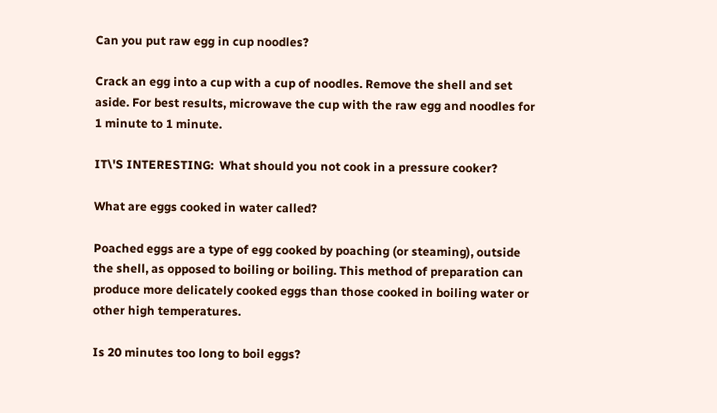Can you put raw egg in cup noodles?

Crack an egg into a cup with a cup of noodles. Remove the shell and set aside. For best results, microwave the cup with the raw egg and noodles for 1 minute to 1 minute.

IT\'S INTERESTING:  What should you not cook in a pressure cooker?

What are eggs cooked in water called?

Poached eggs are a type of egg cooked by poaching (or steaming), outside the shell, as opposed to boiling or boiling. This method of preparation can produce more delicately cooked eggs than those cooked in boiling water or other high temperatures.

Is 20 minutes too long to boil eggs?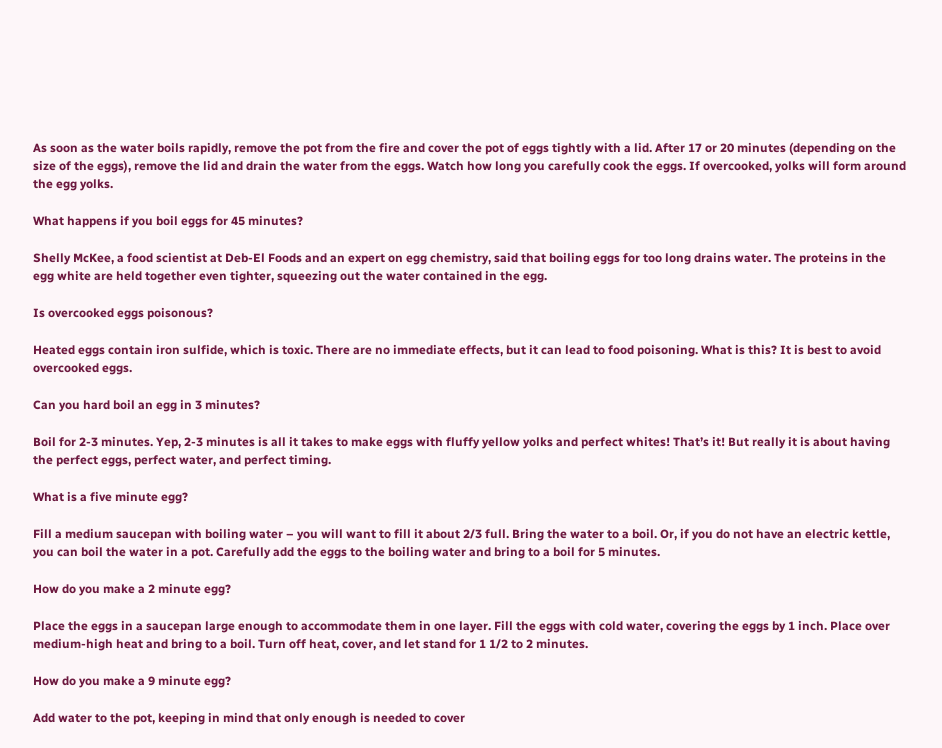As soon as the water boils rapidly, remove the pot from the fire and cover the pot of eggs tightly with a lid. After 17 or 20 minutes (depending on the size of the eggs), remove the lid and drain the water from the eggs. Watch how long you carefully cook the eggs. If overcooked, yolks will form around the egg yolks.

What happens if you boil eggs for 45 minutes?

Shelly McKee, a food scientist at Deb-El Foods and an expert on egg chemistry, said that boiling eggs for too long drains water. The proteins in the egg white are held together even tighter, squeezing out the water contained in the egg.

Is overcooked eggs poisonous?

Heated eggs contain iron sulfide, which is toxic. There are no immediate effects, but it can lead to food poisoning. What is this? It is best to avoid overcooked eggs.

Can you hard boil an egg in 3 minutes?

Boil for 2-3 minutes. Yep, 2-3 minutes is all it takes to make eggs with fluffy yellow yolks and perfect whites! That’s it! But really it is about having the perfect eggs, perfect water, and perfect timing.

What is a five minute egg?

Fill a medium saucepan with boiling water – you will want to fill it about 2/3 full. Bring the water to a boil. Or, if you do not have an electric kettle, you can boil the water in a pot. Carefully add the eggs to the boiling water and bring to a boil for 5 minutes.

How do you make a 2 minute egg?

Place the eggs in a saucepan large enough to accommodate them in one layer. Fill the eggs with cold water, covering the eggs by 1 inch. Place over medium-high heat and bring to a boil. Turn off heat, cover, and let stand for 1 1/2 to 2 minutes.

How do you make a 9 minute egg?

Add water to the pot, keeping in mind that only enough is needed to cover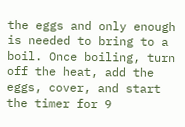the eggs and only enough is needed to bring to a boil. Once boiling, turn off the heat, add the eggs, cover, and start the timer for 9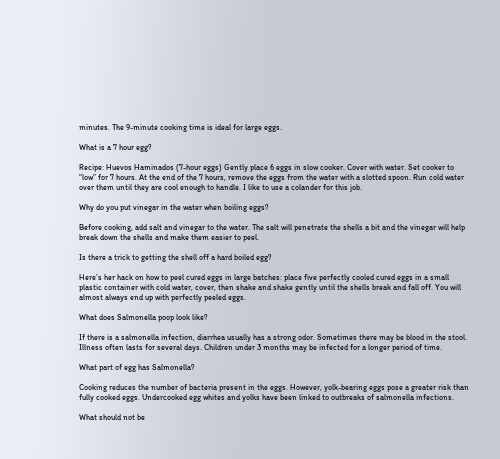minutes. The 9-minute cooking time is ideal for large eggs.

What is a 7 hour egg?

Recipe: Huevos Haminados (7-hour eggs) Gently place 6 eggs in slow cooker. Cover with water. Set cooker to “low” for 7 hours. At the end of the 7 hours, remove the eggs from the water with a slotted spoon. Run cold water over them until they are cool enough to handle. I like to use a colander for this job.

Why do you put vinegar in the water when boiling eggs?

Before cooking, add salt and vinegar to the water. The salt will penetrate the shells a bit and the vinegar will help break down the shells and make them easier to peel.

Is there a trick to getting the shell off a hard boiled egg?

Here’s her hack on how to peel cured eggs in large batches: place five perfectly cooled cured eggs in a small plastic container with cold water, cover, then shake and shake gently until the shells break and fall off. You will almost always end up with perfectly peeled eggs.

What does Salmonella poop look like?

If there is a salmonella infection, diarrhea usually has a strong odor. Sometimes there may be blood in the stool. Illness often lasts for several days. Children under 3 months may be infected for a longer period of time.

What part of egg has Salmonella?

Cooking reduces the number of bacteria present in the eggs. However, yolk-bearing eggs pose a greater risk than fully cooked eggs. Undercooked egg whites and yolks have been linked to outbreaks of salmonella infections.

What should not be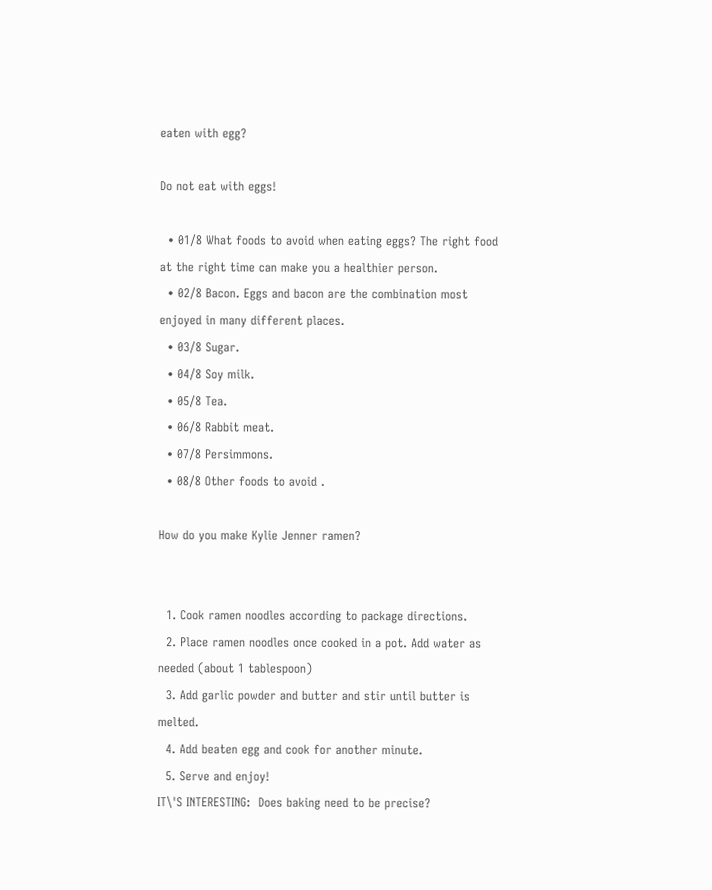eaten with egg?

Do not eat with eggs!

  • 01/8 What foods to avoid when eating eggs? The right food at the right time can make you a healthier person.
  • 02/8 Bacon. Eggs and bacon are the combination most enjoyed in many different places.
  • 03/8 Sugar.
  • 04/8 Soy milk.
  • 05/8 Tea.
  • 06/8 Rabbit meat.
  • 07/8 Persimmons.
  • 08/8 Other foods to avoid .

How do you make Kylie Jenner ramen?


  1. Cook ramen noodles according to package directions.
  2. Place ramen noodles once cooked in a pot. Add water as needed (about 1 tablespoon)
  3. Add garlic powder and butter and stir until butter is melted.
  4. Add beaten egg and cook for another minute.
  5. Serve and enjoy!
IT\'S INTERESTING:  Does baking need to be precise?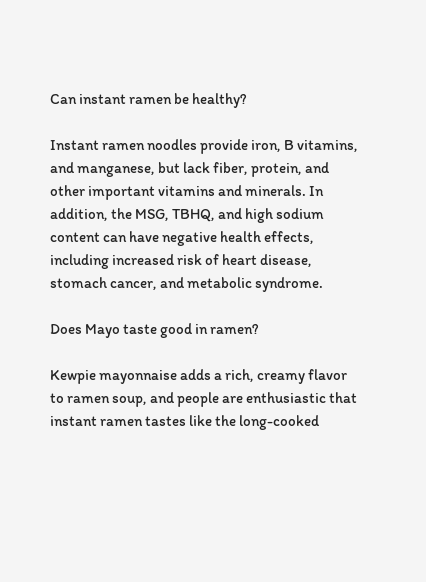Can instant ramen be healthy?

Instant ramen noodles provide iron, B vitamins, and manganese, but lack fiber, protein, and other important vitamins and minerals. In addition, the MSG, TBHQ, and high sodium content can have negative health effects, including increased risk of heart disease, stomach cancer, and metabolic syndrome.

Does Mayo taste good in ramen?

Kewpie mayonnaise adds a rich, creamy flavor to ramen soup, and people are enthusiastic that instant ramen tastes like the long-cooked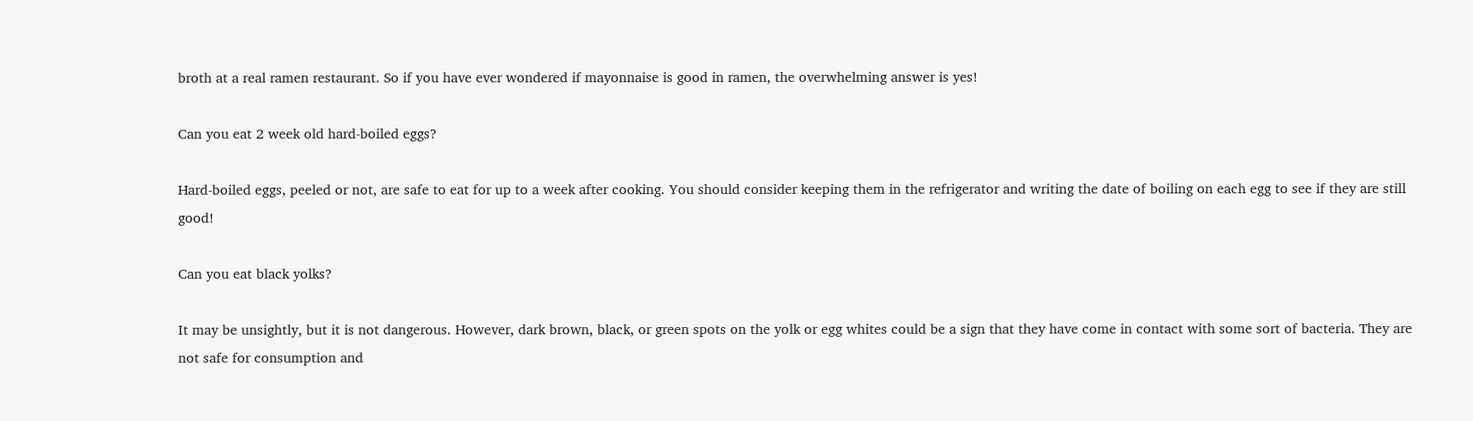broth at a real ramen restaurant. So if you have ever wondered if mayonnaise is good in ramen, the overwhelming answer is yes!

Can you eat 2 week old hard-boiled eggs?

Hard-boiled eggs, peeled or not, are safe to eat for up to a week after cooking. You should consider keeping them in the refrigerator and writing the date of boiling on each egg to see if they are still good!

Can you eat black yolks?

It may be unsightly, but it is not dangerous. However, dark brown, black, or green spots on the yolk or egg whites could be a sign that they have come in contact with some sort of bacteria. They are not safe for consumption and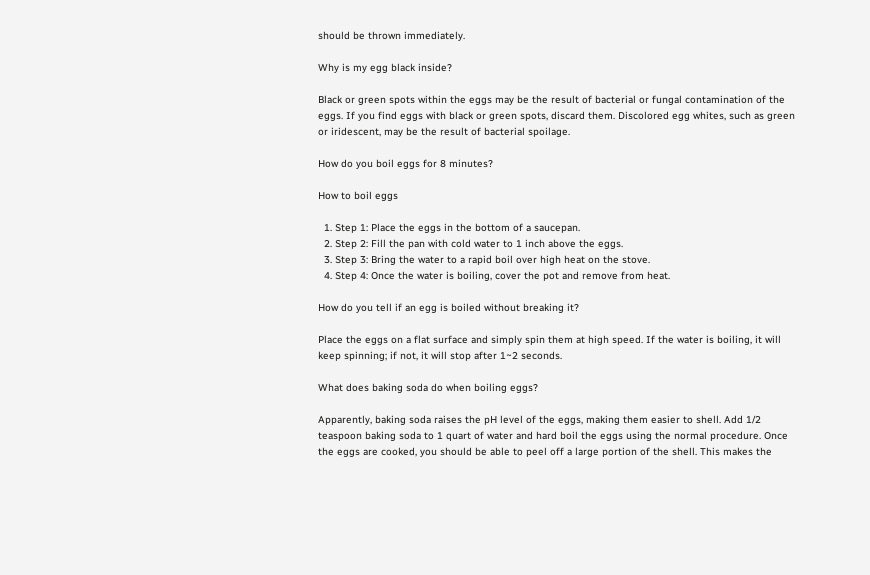should be thrown immediately.

Why is my egg black inside?

Black or green spots within the eggs may be the result of bacterial or fungal contamination of the eggs. If you find eggs with black or green spots, discard them. Discolored egg whites, such as green or iridescent, may be the result of bacterial spoilage.

How do you boil eggs for 8 minutes?

How to boil eggs

  1. Step 1: Place the eggs in the bottom of a saucepan.
  2. Step 2: Fill the pan with cold water to 1 inch above the eggs.
  3. Step 3: Bring the water to a rapid boil over high heat on the stove.
  4. Step 4: Once the water is boiling, cover the pot and remove from heat.

How do you tell if an egg is boiled without breaking it?

Place the eggs on a flat surface and simply spin them at high speed. If the water is boiling, it will keep spinning; if not, it will stop after 1~2 seconds.

What does baking soda do when boiling eggs?

Apparently, baking soda raises the pH level of the eggs, making them easier to shell. Add 1/2 teaspoon baking soda to 1 quart of water and hard boil the eggs using the normal procedure. Once the eggs are cooked, you should be able to peel off a large portion of the shell. This makes the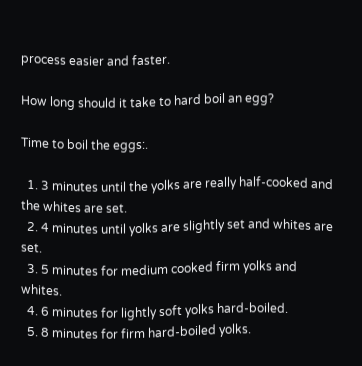process easier and faster.

How long should it take to hard boil an egg?

Time to boil the eggs:.

  1. 3 minutes until the yolks are really half-cooked and the whites are set.
  2. 4 minutes until yolks are slightly set and whites are set.
  3. 5 minutes for medium cooked firm yolks and whites.
  4. 6 minutes for lightly soft yolks hard-boiled.
  5. 8 minutes for firm hard-boiled yolks.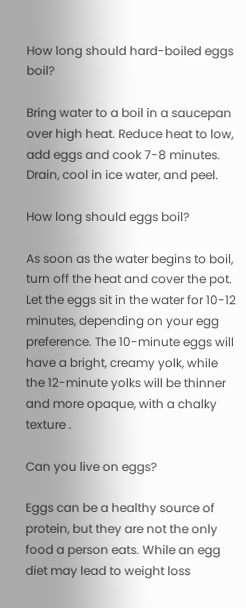How long should hard-boiled eggs boil?

Bring water to a boil in a saucepan over high heat. Reduce heat to low, add eggs and cook 7-8 minutes. Drain, cool in ice water, and peel.

How long should eggs boil?

As soon as the water begins to boil, turn off the heat and cover the pot. Let the eggs sit in the water for 10-12 minutes, depending on your egg preference. The 10-minute eggs will have a bright, creamy yolk, while the 12-minute yolks will be thinner and more opaque, with a chalky texture .

Can you live on eggs?

Eggs can be a healthy source of protein, but they are not the only food a person eats. While an egg diet may lead to weight loss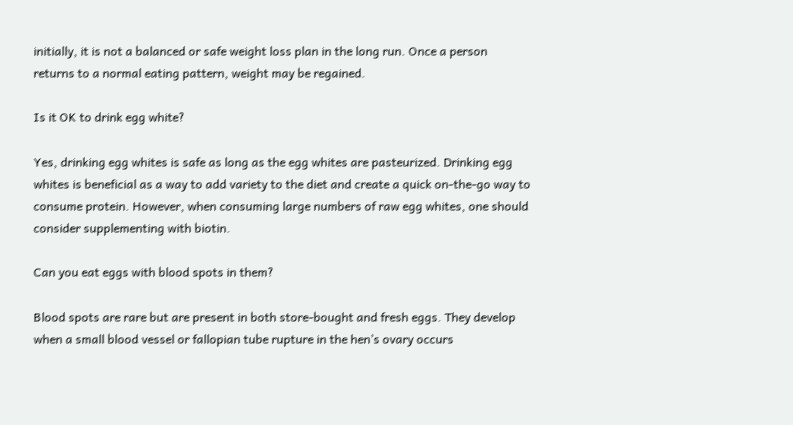initially, it is not a balanced or safe weight loss plan in the long run. Once a person returns to a normal eating pattern, weight may be regained.

Is it OK to drink egg white?

Yes, drinking egg whites is safe as long as the egg whites are pasteurized. Drinking egg whites is beneficial as a way to add variety to the diet and create a quick on-the-go way to consume protein. However, when consuming large numbers of raw egg whites, one should consider supplementing with biotin.

Can you eat eggs with blood spots in them?

Blood spots are rare but are present in both store-bought and fresh eggs. They develop when a small blood vessel or fallopian tube rupture in the hen’s ovary occurs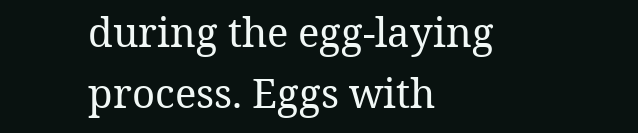during the egg-laying process. Eggs with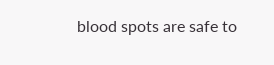blood spots are safe to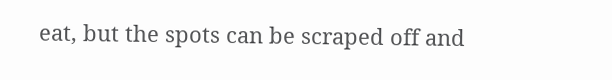eat, but the spots can be scraped off and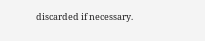discarded if necessary.